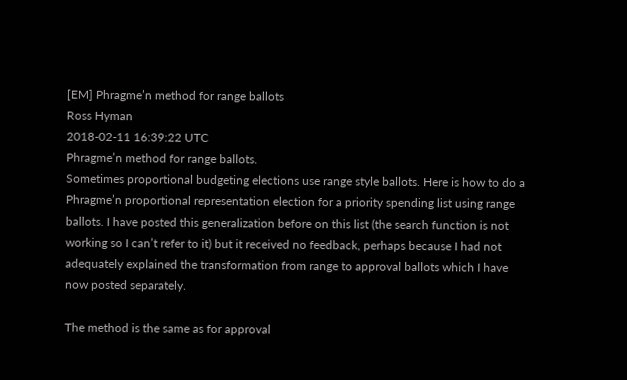[EM] Phragme’n method for range ballots
Ross Hyman
2018-02-11 16:39:22 UTC
Phragme’n method for range ballots.
Sometimes proportional budgeting elections use range style ballots. Here is how to do a Phragme’n proportional representation election for a priority spending list using range ballots. I have posted this generalization before on this list (the search function is not working so I can’t refer to it) but it received no feedback, perhaps because I had not adequately explained the transformation from range to approval ballots which I have now posted separately.

The method is the same as for approval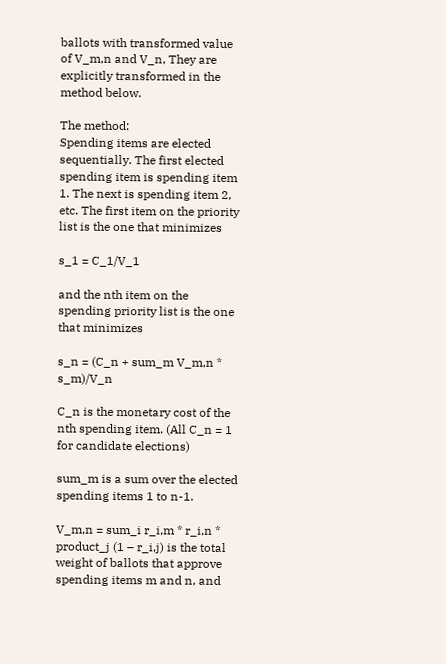ballots with transformed value of V_m,n and V_n, They are explicitly transformed in the method below.

The method:
Spending items are elected sequentially. The first elected spending item is spending item 1. The next is spending item 2, etc. The first item on the priority list is the one that minimizes

s_1 = C_1/V_1

and the nth item on the spending priority list is the one that minimizes

s_n = (C_n + sum_m V_m,n * s_m)/V_n

C_n is the monetary cost of the nth spending item. (All C_n = 1 for candidate elections)

sum_m is a sum over the elected spending items 1 to n-1.

V_m,n = sum_i r_i,m * r_i,n * product_j (1 – r_i,j) is the total weight of ballots that approve spending items m and n, and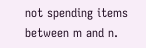not spending items between m and n.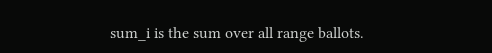sum_i is the sum over all range ballots.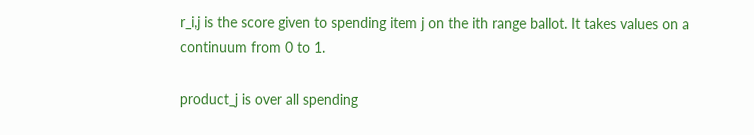r_i,j is the score given to spending item j on the ith range ballot. It takes values on a continuum from 0 to 1.

product_j is over all spending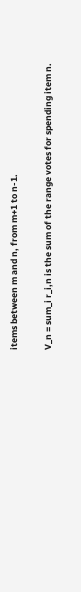items between m and n, from m+1 to n-1.

V_n = sum_i r_i,n is the sum of the range votes for spending item n.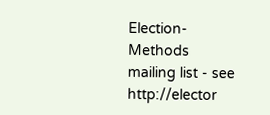Election-Methods mailing list - see http://elector